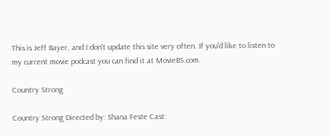This is Jeff Bayer, and I don't update this site very often. If you'd like to listen to my current movie podcast you can find it at MovieBS.com.

Country Strong

Country Strong Directed by: Shana Feste Cast: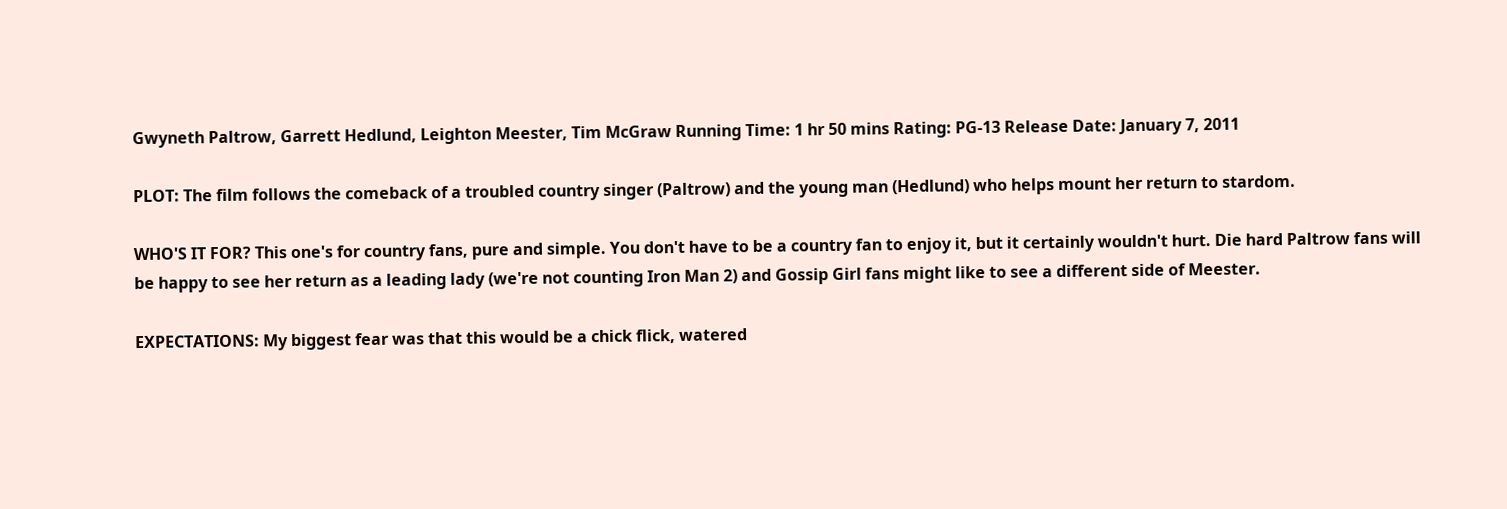Gwyneth Paltrow, Garrett Hedlund, Leighton Meester, Tim McGraw Running Time: 1 hr 50 mins Rating: PG-13 Release Date: January 7, 2011

PLOT: The film follows the comeback of a troubled country singer (Paltrow) and the young man (Hedlund) who helps mount her return to stardom.

WHO'S IT FOR? This one's for country fans, pure and simple. You don't have to be a country fan to enjoy it, but it certainly wouldn't hurt. Die hard Paltrow fans will be happy to see her return as a leading lady (we're not counting Iron Man 2) and Gossip Girl fans might like to see a different side of Meester.

EXPECTATIONS: My biggest fear was that this would be a chick flick, watered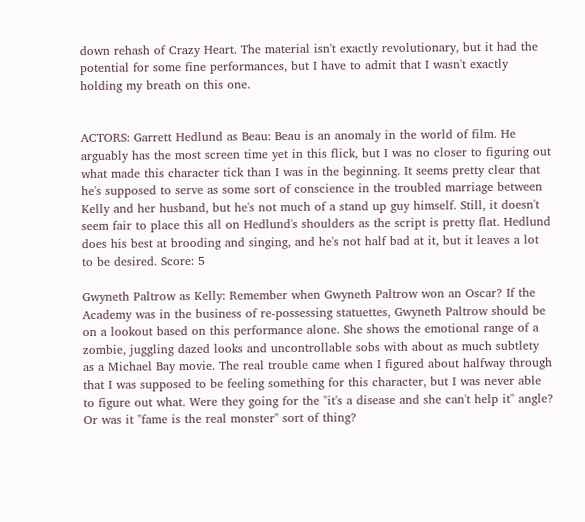down rehash of Crazy Heart. The material isn't exactly revolutionary, but it had the potential for some fine performances, but I have to admit that I wasn't exactly holding my breath on this one.


ACTORS: Garrett Hedlund as Beau: Beau is an anomaly in the world of film. He arguably has the most screen time yet in this flick, but I was no closer to figuring out what made this character tick than I was in the beginning. It seems pretty clear that he's supposed to serve as some sort of conscience in the troubled marriage between Kelly and her husband, but he's not much of a stand up guy himself. Still, it doesn't seem fair to place this all on Hedlund's shoulders as the script is pretty flat. Hedlund does his best at brooding and singing, and he's not half bad at it, but it leaves a lot to be desired. Score: 5

Gwyneth Paltrow as Kelly: Remember when Gwyneth Paltrow won an Oscar? If the Academy was in the business of re-possessing statuettes, Gwyneth Paltrow should be on a lookout based on this performance alone. She shows the emotional range of a zombie, juggling dazed looks and uncontrollable sobs with about as much subtlety as a Michael Bay movie. The real trouble came when I figured about halfway through that I was supposed to be feeling something for this character, but I was never able to figure out what. Were they going for the "it's a disease and she can't help it" angle? Or was it "fame is the real monster" sort of thing?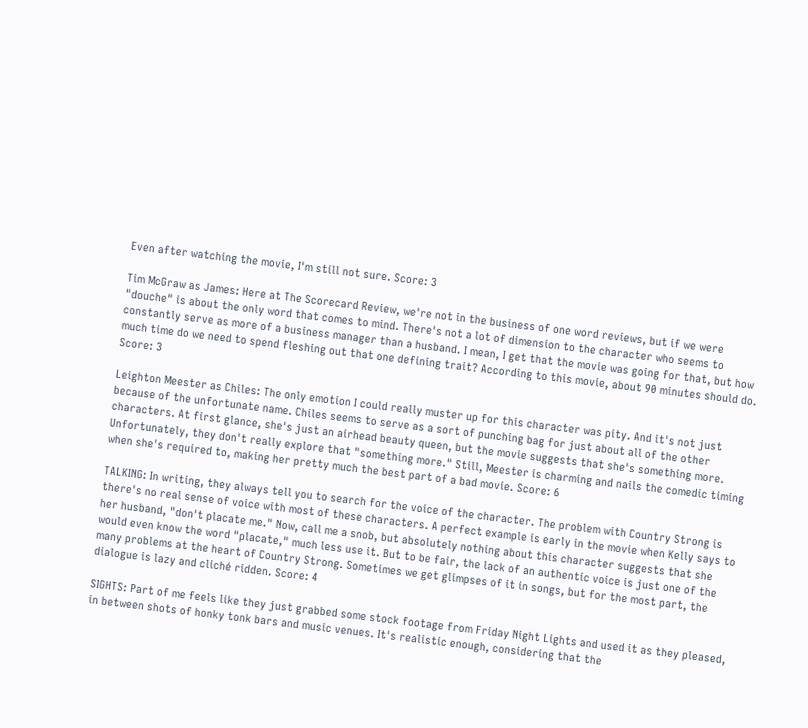Even after watching the movie, I'm still not sure. Score: 3

Tim McGraw as James: Here at The Scorecard Review, we're not in the business of one word reviews, but if we were "douche" is about the only word that comes to mind. There's not a lot of dimension to the character who seems to constantly serve as more of a business manager than a husband. I mean, I get that the movie was going for that, but how much time do we need to spend fleshing out that one defining trait? According to this movie, about 90 minutes should do. Score: 3

Leighton Meester as Chiles: The only emotion I could really muster up for this character was pity. And it's not just because of the unfortunate name. Chiles seems to serve as a sort of punching bag for just about all of the other characters. At first glance, she's just an airhead beauty queen, but the movie suggests that she's something more. Unfortunately, they don't really explore that "something more." Still, Meester is charming and nails the comedic timing when she's required to, making her pretty much the best part of a bad movie. Score: 6

TALKING: In writing, they always tell you to search for the voice of the character. The problem with Country Strong is there's no real sense of voice with most of these characters. A perfect example is early in the movie when Kelly says to her husband, "don't placate me." Now, call me a snob, but absolutely nothing about this character suggests that she would even know the word "placate," much less use it. But to be fair, the lack of an authentic voice is just one of the many problems at the heart of Country Strong. Sometimes we get glimpses of it in songs, but for the most part, the dialogue is lazy and cliché ridden. Score: 4

SIGHTS: Part of me feels like they just grabbed some stock footage from Friday Night Lights and used it as they pleased, in between shots of honky tonk bars and music venues. It's realistic enough, considering that the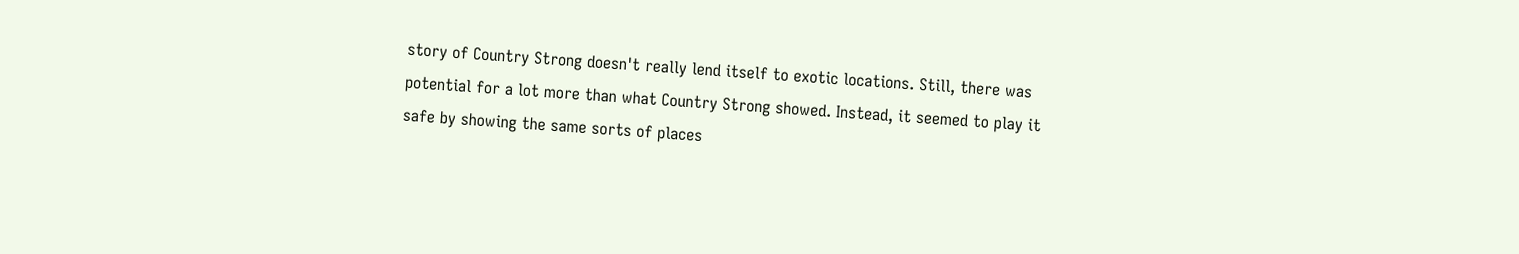story of Country Strong doesn't really lend itself to exotic locations. Still, there was potential for a lot more than what Country Strong showed. Instead, it seemed to play it safe by showing the same sorts of places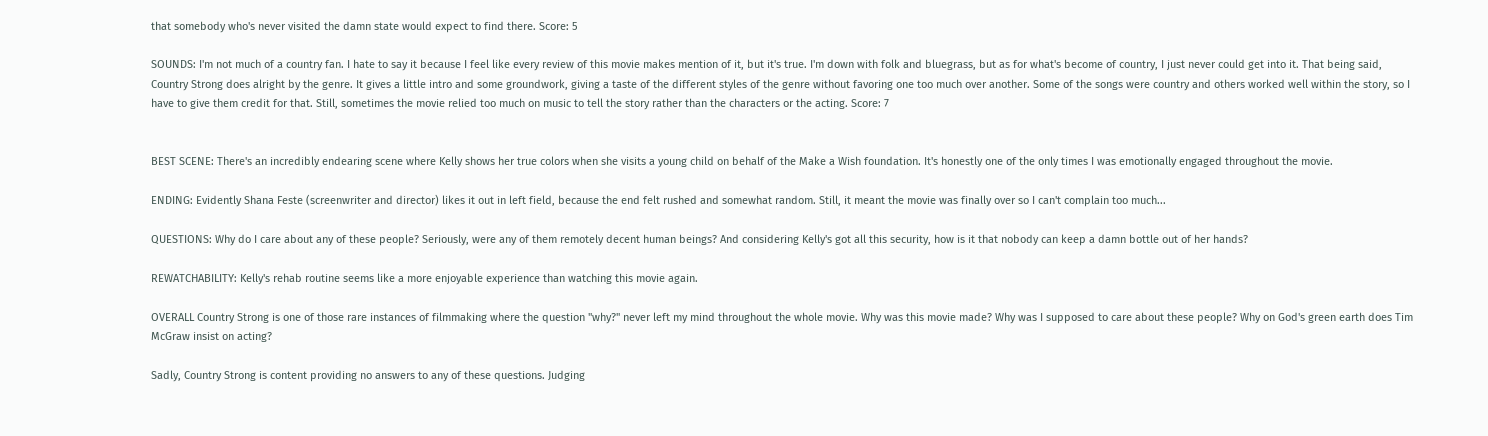that somebody who's never visited the damn state would expect to find there. Score: 5

SOUNDS: I'm not much of a country fan. I hate to say it because I feel like every review of this movie makes mention of it, but it's true. I'm down with folk and bluegrass, but as for what's become of country, I just never could get into it. That being said, Country Strong does alright by the genre. It gives a little intro and some groundwork, giving a taste of the different styles of the genre without favoring one too much over another. Some of the songs were country and others worked well within the story, so I have to give them credit for that. Still, sometimes the movie relied too much on music to tell the story rather than the characters or the acting. Score: 7


BEST SCENE: There's an incredibly endearing scene where Kelly shows her true colors when she visits a young child on behalf of the Make a Wish foundation. It's honestly one of the only times I was emotionally engaged throughout the movie.

ENDING: Evidently Shana Feste (screenwriter and director) likes it out in left field, because the end felt rushed and somewhat random. Still, it meant the movie was finally over so I can't complain too much...

QUESTIONS: Why do I care about any of these people? Seriously, were any of them remotely decent human beings? And considering Kelly's got all this security, how is it that nobody can keep a damn bottle out of her hands?

REWATCHABILITY: Kelly's rehab routine seems like a more enjoyable experience than watching this movie again.

OVERALL Country Strong is one of those rare instances of filmmaking where the question "why?" never left my mind throughout the whole movie. Why was this movie made? Why was I supposed to care about these people? Why on God's green earth does Tim McGraw insist on acting?

Sadly, Country Strong is content providing no answers to any of these questions. Judging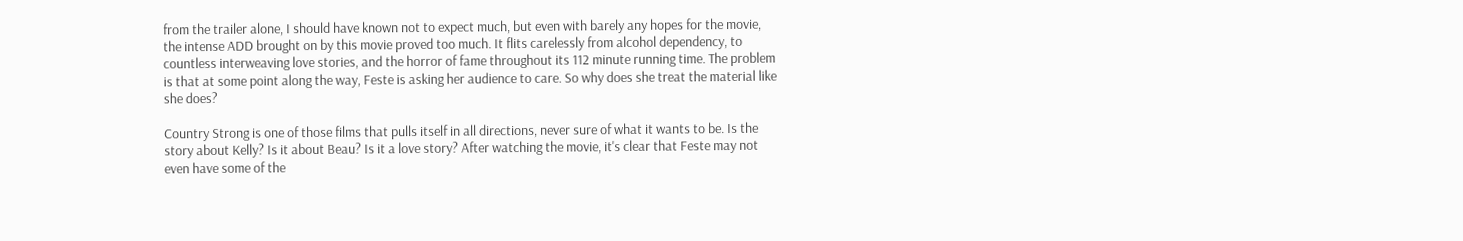from the trailer alone, I should have known not to expect much, but even with barely any hopes for the movie, the intense ADD brought on by this movie proved too much. It flits carelessly from alcohol dependency, to countless interweaving love stories, and the horror of fame throughout its 112 minute running time. The problem is that at some point along the way, Feste is asking her audience to care. So why does she treat the material like she does?

Country Strong is one of those films that pulls itself in all directions, never sure of what it wants to be. Is the story about Kelly? Is it about Beau? Is it a love story? After watching the movie, it's clear that Feste may not even have some of the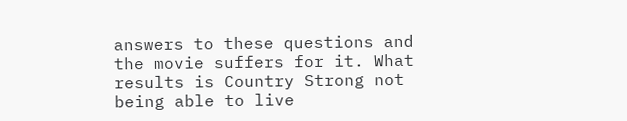answers to these questions and the movie suffers for it. What results is Country Strong not being able to live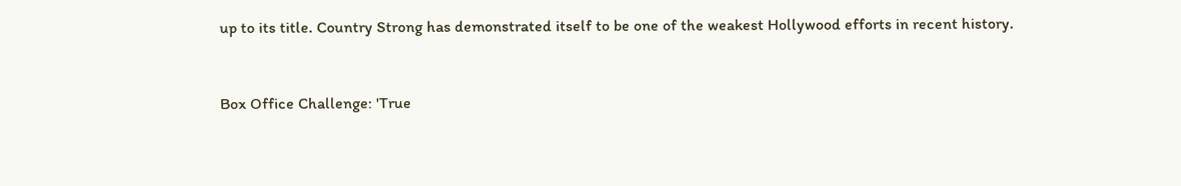up to its title. Country Strong has demonstrated itself to be one of the weakest Hollywood efforts in recent history.


Box Office Challenge: 'True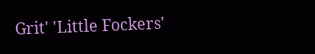Grit' 'Little Fockers'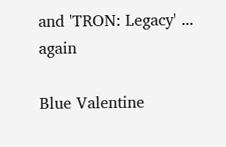and 'TRON: Legacy' ... again

Blue Valentine